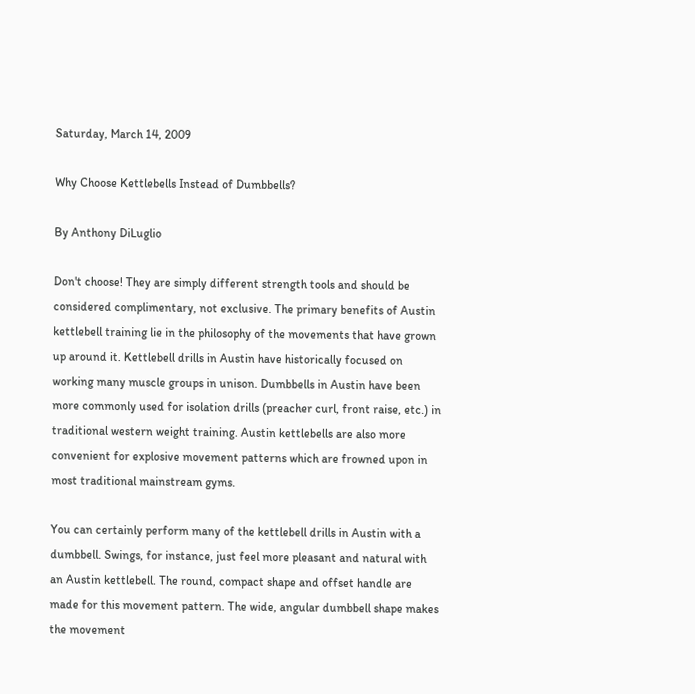Saturday, March 14, 2009

Why Choose Kettlebells Instead of Dumbbells?

By Anthony DiLuglio

Don't choose! They are simply different strength tools and should be considered complimentary, not exclusive. The primary benefits of Austin kettlebell training lie in the philosophy of the movements that have grown up around it. Kettlebell drills in Austin have historically focused on working many muscle groups in unison. Dumbbells in Austin have been more commonly used for isolation drills (preacher curl, front raise, etc.) in traditional western weight training. Austin kettlebells are also more convenient for explosive movement patterns which are frowned upon in most traditional mainstream gyms.

You can certainly perform many of the kettlebell drills in Austin with a dumbbell. Swings, for instance, just feel more pleasant and natural with an Austin kettlebell. The round, compact shape and offset handle are made for this movement pattern. The wide, angular dumbbell shape makes the movement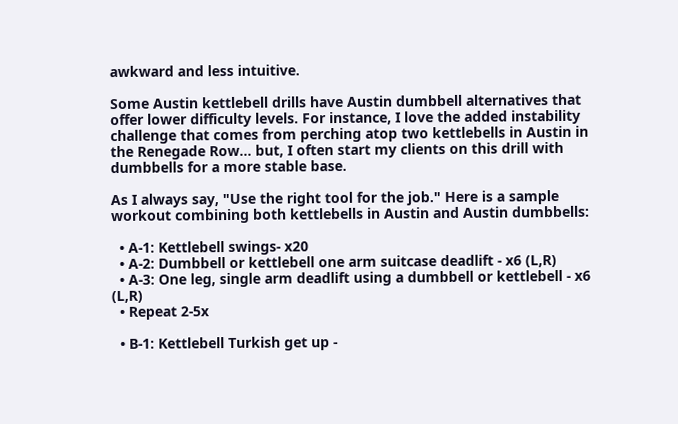awkward and less intuitive.

Some Austin kettlebell drills have Austin dumbbell alternatives that offer lower difficulty levels. For instance, I love the added instability challenge that comes from perching atop two kettlebells in Austin in the Renegade Row... but, I often start my clients on this drill with dumbbells for a more stable base.

As I always say, "Use the right tool for the job." Here is a sample workout combining both kettlebells in Austin and Austin dumbbells:

  • A-1: Kettlebell swings- x20
  • A-2: Dumbbell or kettlebell one arm suitcase deadlift - x6 (L,R)
  • A-3: One leg, single arm deadlift using a dumbbell or kettlebell - x6 (L,R)
  • Repeat 2-5x

  • B-1: Kettlebell Turkish get up -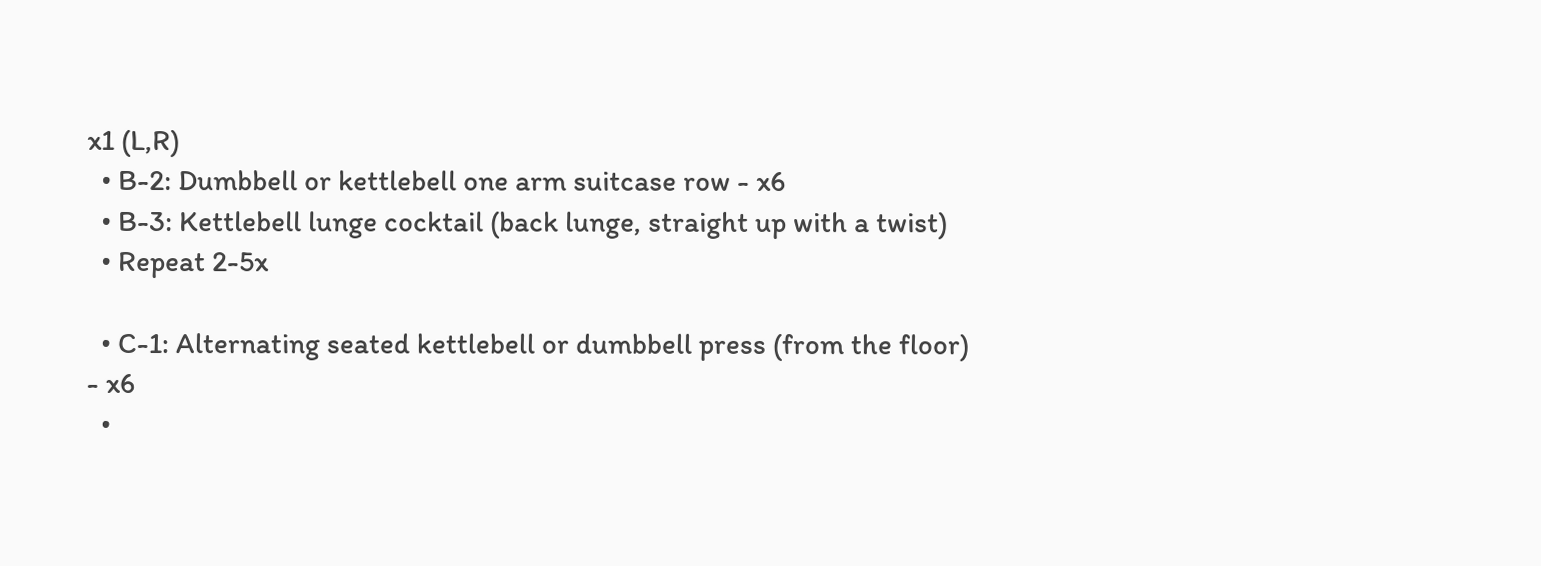x1 (L,R)
  • B-2: Dumbbell or kettlebell one arm suitcase row - x6
  • B-3: Kettlebell lunge cocktail (back lunge, straight up with a twist)
  • Repeat 2-5x

  • C-1: Alternating seated kettlebell or dumbbell press (from the floor) - x6
  •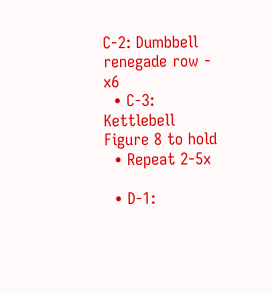C-2: Dumbbell renegade row - x6
  • C-3: Kettlebell Figure 8 to hold
  • Repeat 2-5x

  • D-1: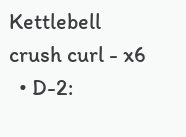Kettlebell crush curl - x6
  • D-2: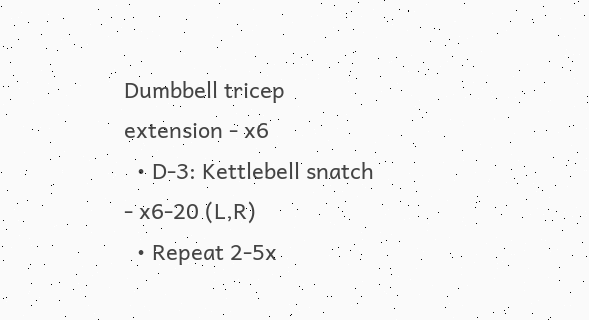Dumbbell tricep extension - x6
  • D-3: Kettlebell snatch - x6-20 (L,R)
  • Repeat 2-5x